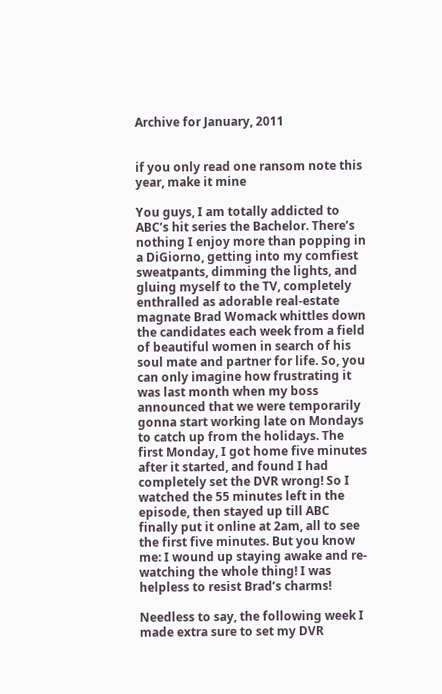Archive for January, 2011


if you only read one ransom note this year, make it mine

You guys, I am totally addicted to ABC’s hit series the Bachelor. There’s nothing I enjoy more than popping in a DiGiorno, getting into my comfiest sweatpants, dimming the lights, and gluing myself to the TV, completely enthralled as adorable real-estate magnate Brad Womack whittles down the candidates each week from a field of beautiful women in search of his soul mate and partner for life. So, you can only imagine how frustrating it was last month when my boss announced that we were temporarily gonna start working late on Mondays to catch up from the holidays. The first Monday, I got home five minutes after it started, and found I had completely set the DVR wrong! So I watched the 55 minutes left in the episode, then stayed up till ABC finally put it online at 2am, all to see the first five minutes. But you know me: I wound up staying awake and re-watching the whole thing! I was helpless to resist Brad’s charms!

Needless to say, the following week I made extra sure to set my DVR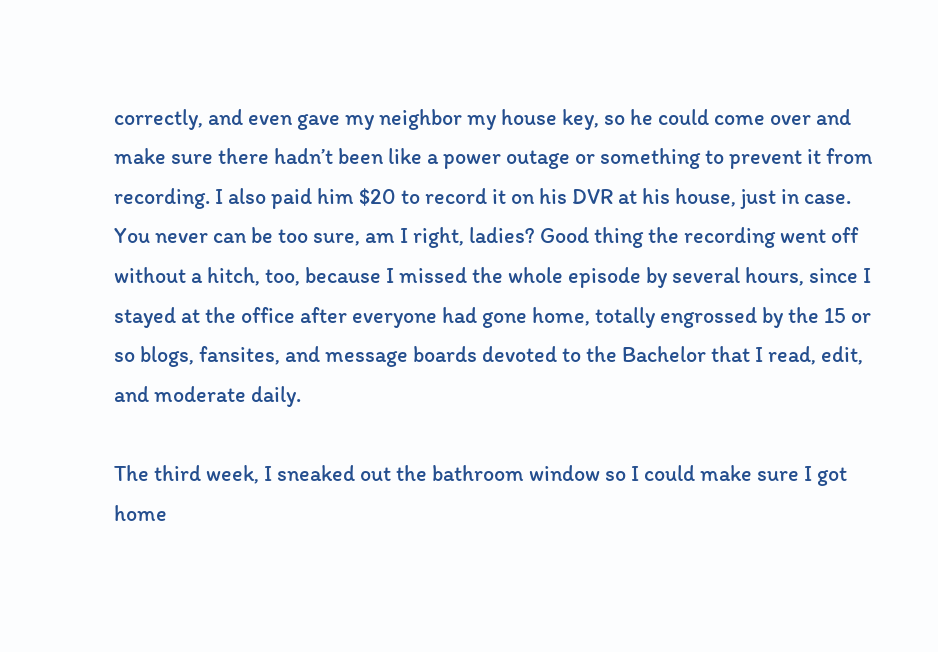correctly, and even gave my neighbor my house key, so he could come over and make sure there hadn’t been like a power outage or something to prevent it from recording. I also paid him $20 to record it on his DVR at his house, just in case. You never can be too sure, am I right, ladies? Good thing the recording went off without a hitch, too, because I missed the whole episode by several hours, since I stayed at the office after everyone had gone home, totally engrossed by the 15 or so blogs, fansites, and message boards devoted to the Bachelor that I read, edit, and moderate daily.

The third week, I sneaked out the bathroom window so I could make sure I got home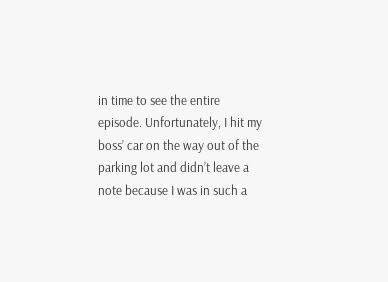in time to see the entire episode. Unfortunately, I hit my boss’ car on the way out of the parking lot and didn’t leave a note because I was in such a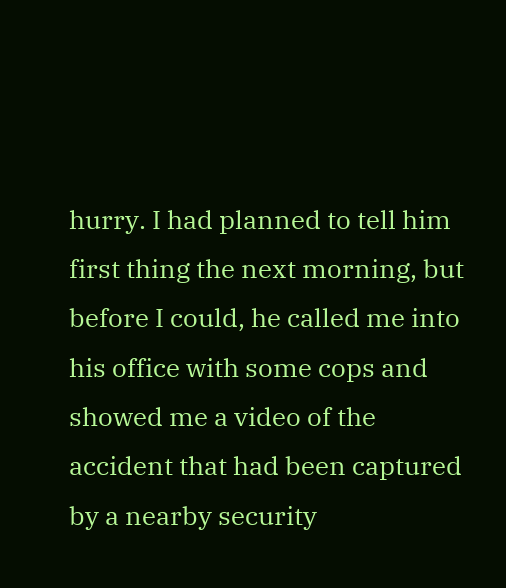hurry. I had planned to tell him first thing the next morning, but before I could, he called me into his office with some cops and showed me a video of the accident that had been captured by a nearby security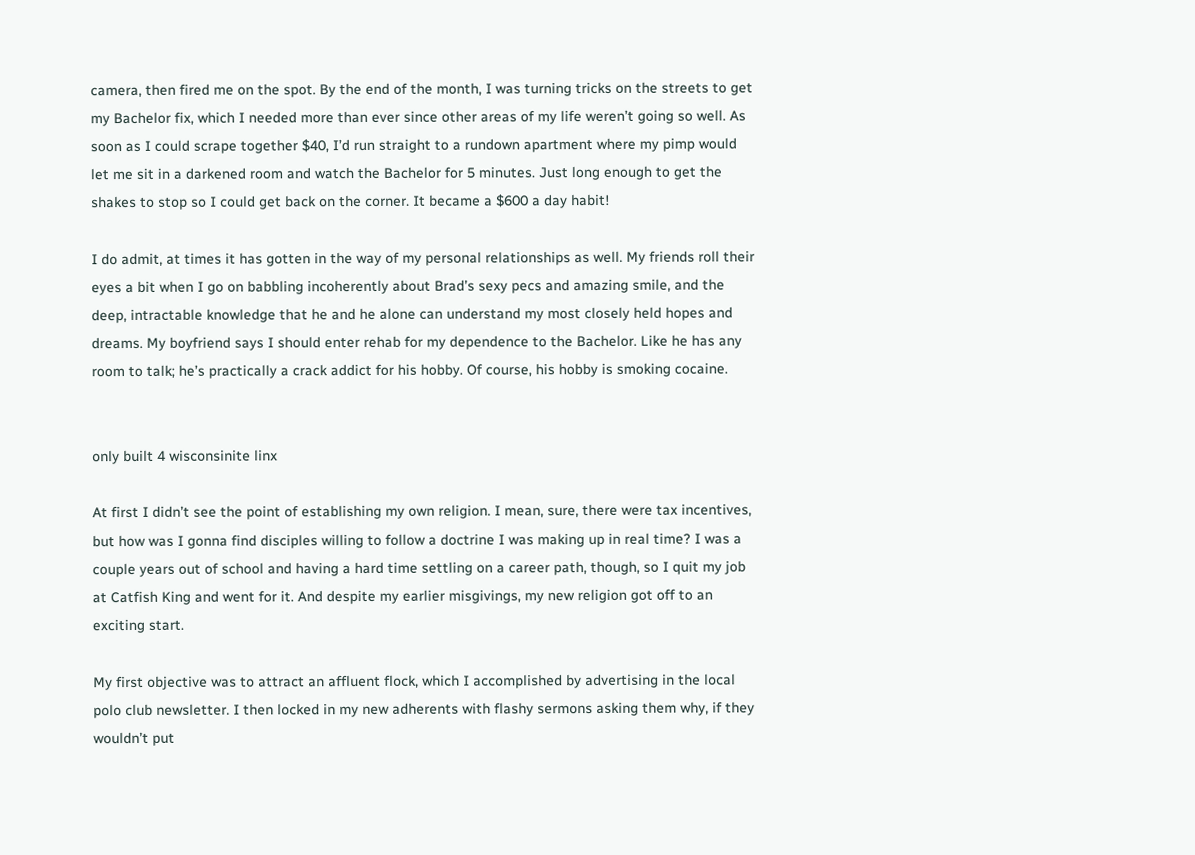camera, then fired me on the spot. By the end of the month, I was turning tricks on the streets to get my Bachelor fix, which I needed more than ever since other areas of my life weren’t going so well. As soon as I could scrape together $40, I’d run straight to a rundown apartment where my pimp would let me sit in a darkened room and watch the Bachelor for 5 minutes. Just long enough to get the shakes to stop so I could get back on the corner. It became a $600 a day habit!

I do admit, at times it has gotten in the way of my personal relationships as well. My friends roll their eyes a bit when I go on babbling incoherently about Brad’s sexy pecs and amazing smile, and the deep, intractable knowledge that he and he alone can understand my most closely held hopes and dreams. My boyfriend says I should enter rehab for my dependence to the Bachelor. Like he has any room to talk; he’s practically a crack addict for his hobby. Of course, his hobby is smoking cocaine.


only built 4 wisconsinite linx

At first I didn’t see the point of establishing my own religion. I mean, sure, there were tax incentives, but how was I gonna find disciples willing to follow a doctrine I was making up in real time? I was a couple years out of school and having a hard time settling on a career path, though, so I quit my job at Catfish King and went for it. And despite my earlier misgivings, my new religion got off to an exciting start.

My first objective was to attract an affluent flock, which I accomplished by advertising in the local polo club newsletter. I then locked in my new adherents with flashy sermons asking them why, if they wouldn’t put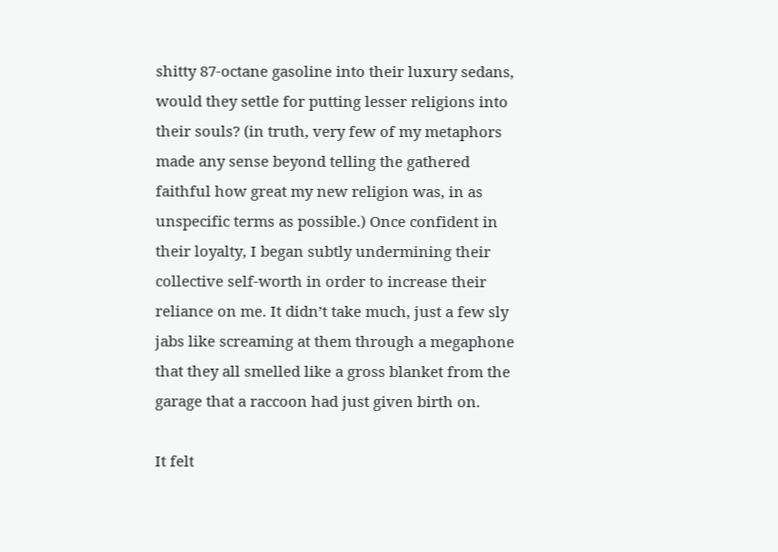shitty 87-octane gasoline into their luxury sedans, would they settle for putting lesser religions into their souls? (in truth, very few of my metaphors made any sense beyond telling the gathered faithful how great my new religion was, in as unspecific terms as possible.) Once confident in their loyalty, I began subtly undermining their collective self-worth in order to increase their reliance on me. It didn’t take much, just a few sly jabs like screaming at them through a megaphone that they all smelled like a gross blanket from the garage that a raccoon had just given birth on.

It felt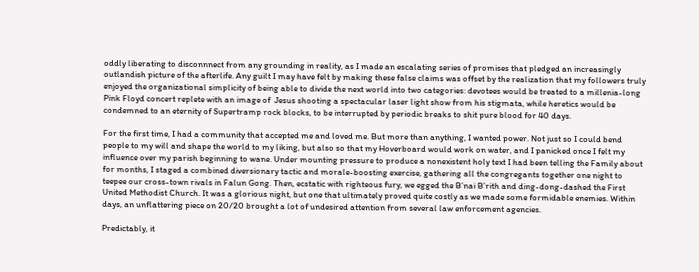oddly liberating to disconnnect from any grounding in reality, as I made an escalating series of promises that pledged an increasingly outlandish picture of the afterlife. Any guilt I may have felt by making these false claims was offset by the realization that my followers truly enjoyed the organizational simplicity of being able to divide the next world into two categories: devotees would be treated to a millenia-long Pink Floyd concert replete with an image of  Jesus shooting a spectacular laser light show from his stigmata, while heretics would be condemned to an eternity of Supertramp rock blocks, to be interrupted by periodic breaks to shit pure blood for 40 days.

For the first time, I had a community that accepted me and loved me. But more than anything, I wanted power. Not just so I could bend people to my will and shape the world to my liking, but also so that my Hoverboard would work on water, and I panicked once I felt my influence over my parish beginning to wane. Under mounting pressure to produce a nonexistent holy text I had been telling the Family about for months, I staged a combined diversionary tactic and morale-boosting exercise, gathering all the congregants together one night to teepee our cross-town rivals in Falun Gong. Then, ecstatic with righteous fury, we egged the B’nai B’rith and ding-dong-dashed the First United Methodist Church. It was a glorious night, but one that ultimately proved quite costly as we made some formidable enemies. Within days, an unflattering piece on 20/20 brought a lot of undesired attention from several law enforcement agencies.

Predictably, it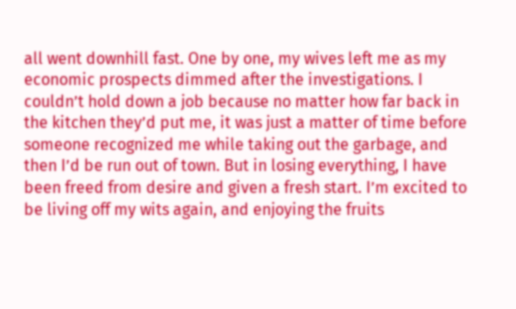all went downhill fast. One by one, my wives left me as my economic prospects dimmed after the investigations. I couldn’t hold down a job because no matter how far back in the kitchen they’d put me, it was just a matter of time before someone recognized me while taking out the garbage, and then I’d be run out of town. But in losing everything, I have been freed from desire and given a fresh start. I’m excited to be living off my wits again, and enjoying the fruits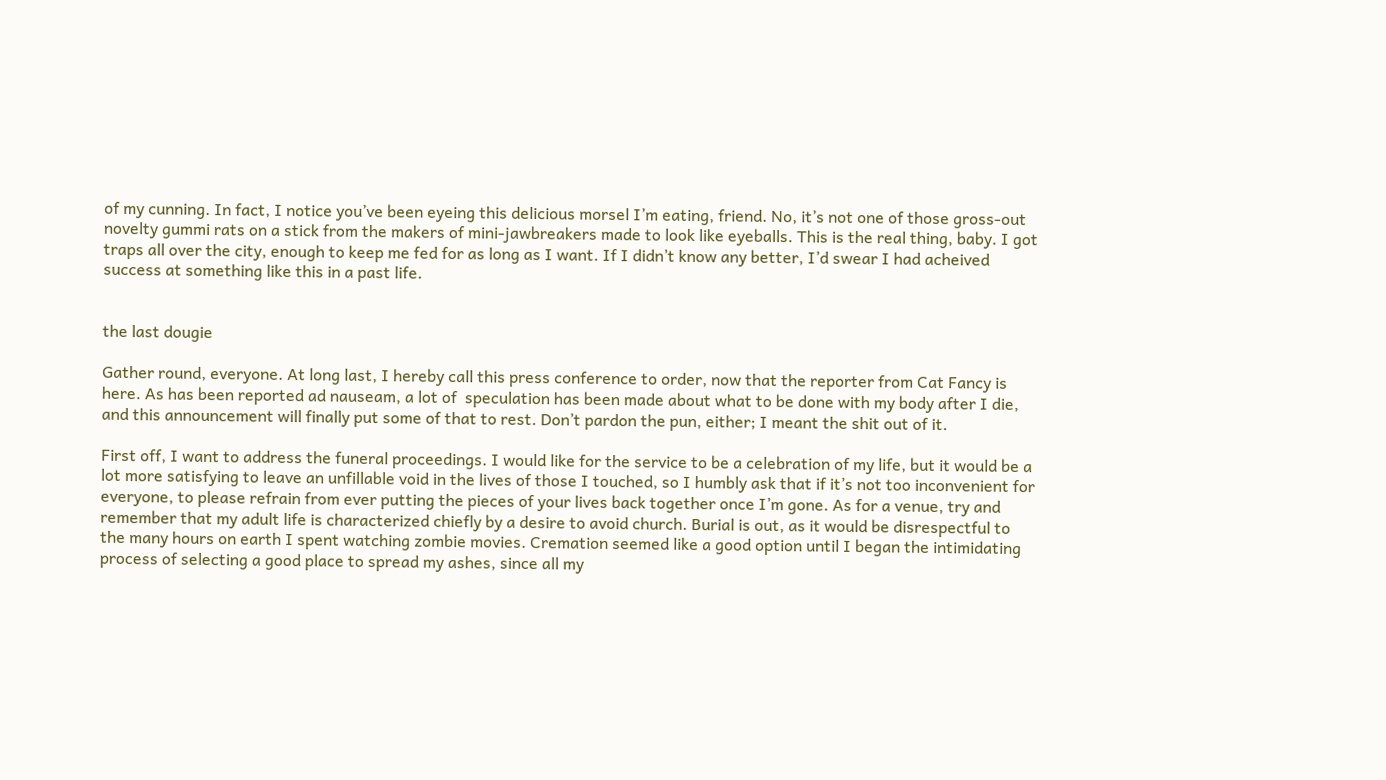of my cunning. In fact, I notice you’ve been eyeing this delicious morsel I’m eating, friend. No, it’s not one of those gross-out novelty gummi rats on a stick from the makers of mini-jawbreakers made to look like eyeballs. This is the real thing, baby. I got traps all over the city, enough to keep me fed for as long as I want. If I didn’t know any better, I’d swear I had acheived success at something like this in a past life.


the last dougie

Gather round, everyone. At long last, I hereby call this press conference to order, now that the reporter from Cat Fancy is here. As has been reported ad nauseam, a lot of  speculation has been made about what to be done with my body after I die, and this announcement will finally put some of that to rest. Don’t pardon the pun, either; I meant the shit out of it.

First off, I want to address the funeral proceedings. I would like for the service to be a celebration of my life, but it would be a lot more satisfying to leave an unfillable void in the lives of those I touched, so I humbly ask that if it’s not too inconvenient for everyone, to please refrain from ever putting the pieces of your lives back together once I’m gone. As for a venue, try and remember that my adult life is characterized chiefly by a desire to avoid church. Burial is out, as it would be disrespectful to the many hours on earth I spent watching zombie movies. Cremation seemed like a good option until I began the intimidating process of selecting a good place to spread my ashes, since all my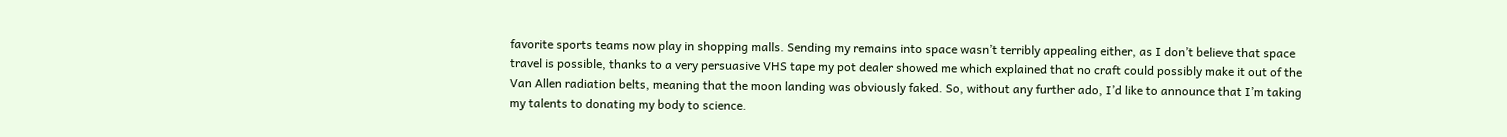favorite sports teams now play in shopping malls. Sending my remains into space wasn’t terribly appealing either, as I don’t believe that space travel is possible, thanks to a very persuasive VHS tape my pot dealer showed me which explained that no craft could possibly make it out of the Van Allen radiation belts, meaning that the moon landing was obviously faked. So, without any further ado, I’d like to announce that I’m taking my talents to donating my body to science.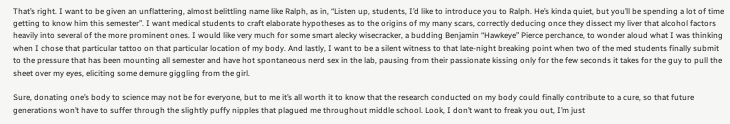That’s right. I want to be given an unflattering, almost belittling name like Ralph, as in, “Listen up, students, I’d like to introduce you to Ralph. He’s kinda quiet, but you’ll be spending a lot of time getting to know him this semester”. I want medical students to craft elaborate hypotheses as to the origins of my many scars, correctly deducing once they dissect my liver that alcohol factors heavily into several of the more prominent ones. I would like very much for some smart alecky wisecracker, a budding Benjamin “Hawkeye” Pierce perchance, to wonder aloud what I was thinking when I chose that particular tattoo on that particular location of my body. And lastly, I want to be a silent witness to that late-night breaking point when two of the med students finally submit to the pressure that has been mounting all semester and have hot spontaneous nerd sex in the lab, pausing from their passionate kissing only for the few seconds it takes for the guy to pull the sheet over my eyes, eliciting some demure giggling from the girl.

Sure, donating one’s body to science may not be for everyone, but to me it’s all worth it to know that the research conducted on my body could finally contribute to a cure, so that future generations won’t have to suffer through the slightly puffy nipples that plagued me throughout middle school. Look, I don’t want to freak you out, I’m just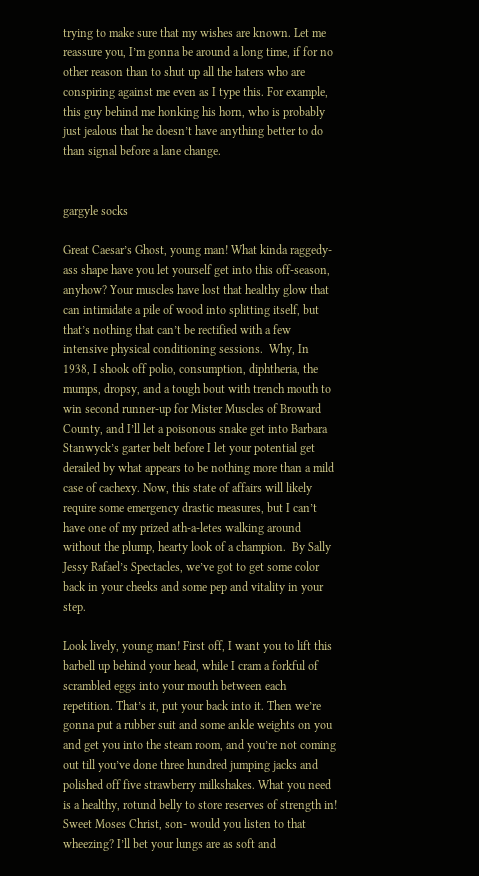trying to make sure that my wishes are known. Let me reassure you, I’m gonna be around a long time, if for no other reason than to shut up all the haters who are conspiring against me even as I type this. For example, this guy behind me honking his horn, who is probably just jealous that he doesn’t have anything better to do than signal before a lane change.


gargyle socks

Great Caesar’s Ghost, young man! What kinda raggedy-ass shape have you let yourself get into this off-season, anyhow? Your muscles have lost that healthy glow that can intimidate a pile of wood into splitting itself, but that’s nothing that can’t be rectified with a few intensive physical conditioning sessions.  Why, In 1938, I shook off polio, consumption, diphtheria, the mumps, dropsy, and a tough bout with trench mouth to win second runner-up for Mister Muscles of Broward County, and I’ll let a poisonous snake get into Barbara Stanwyck’s garter belt before I let your potential get derailed by what appears to be nothing more than a mild case of cachexy. Now, this state of affairs will likely require some emergency drastic measures, but I can’t have one of my prized ath-a-letes walking around without the plump, hearty look of a champion.  By Sally Jessy Rafael’s Spectacles, we’ve got to get some color back in your cheeks and some pep and vitality in your step.

Look lively, young man! First off, I want you to lift this barbell up behind your head, while I cram a forkful of scrambled eggs into your mouth between each repetition. That’s it, put your back into it. Then we’re gonna put a rubber suit and some ankle weights on you and get you into the steam room, and you’re not coming out till you’ve done three hundred jumping jacks and polished off five strawberry milkshakes. What you need is a healthy, rotund belly to store reserves of strength in! Sweet Moses Christ, son- would you listen to that wheezing? I’ll bet your lungs are as soft and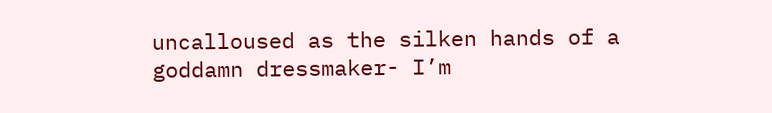uncalloused as the silken hands of a goddamn dressmaker- I’m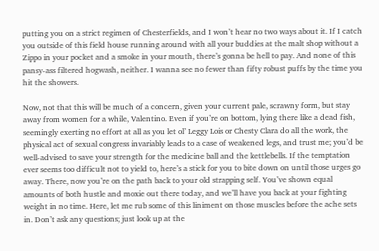putting you on a strict regimen of Chesterfields, and I won’t hear no two ways about it. If I catch you outside of this field house running around with all your buddies at the malt shop without a Zippo in your pocket and a smoke in your mouth, there’s gonna be hell to pay. And none of this pansy-ass filtered hogwash, neither. I wanna see no fewer than fifty robust puffs by the time you hit the showers.

Now, not that this will be much of a concern, given your current pale, scrawny form, but stay away from women for a while, Valentino. Even if you’re on bottom, lying there like a dead fish, seemingly exerting no effort at all as you let ol’ Leggy Lois or Chesty Clara do all the work, the physical act of sexual congress invariably leads to a case of weakened legs, and trust me; you’d be well-advised to save your strength for the medicine ball and the kettlebells. If the temptation ever seems too difficult not to yield to, here’s a stick for you to bite down on until those urges go away. There, now you’re on the path back to your old strapping self. You’ve shown equal amounts of both hustle and moxie out there today, and we’ll have you back at your fighting weight in no time. Here, let me rub some of this liniment on those muscles before the ache sets in. Don’t ask any questions; just look up at the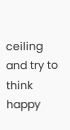ceiling and try to think happy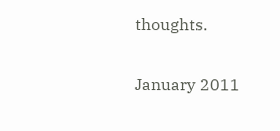thoughts.

January 2011